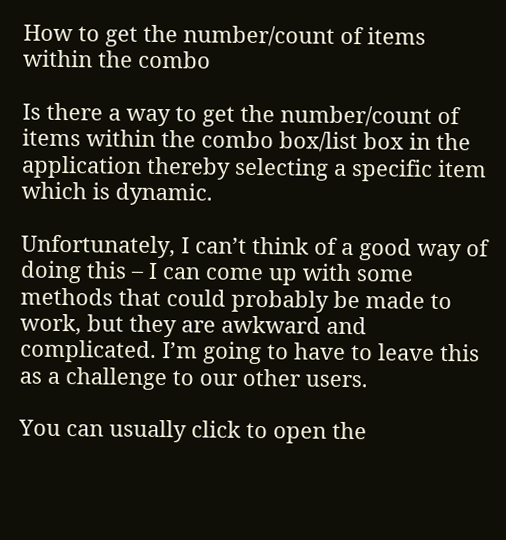How to get the number/count of items within the combo

Is there a way to get the number/count of items within the combo box/list box in the application thereby selecting a specific item which is dynamic.

Unfortunately, I can’t think of a good way of doing this – I can come up with some methods that could probably be made to work, but they are awkward and complicated. I’m going to have to leave this as a challenge to our other users.

You can usually click to open the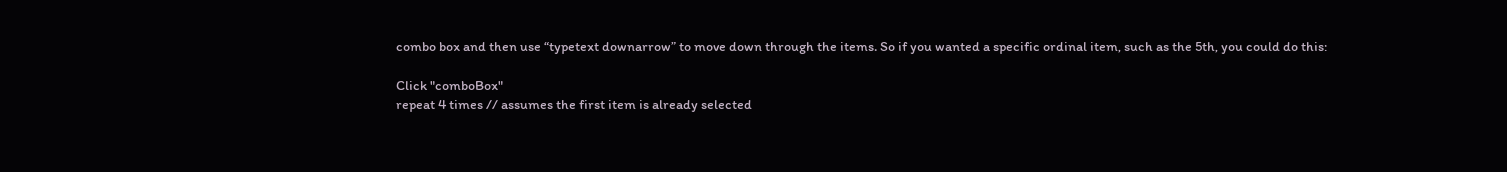combo box and then use “typetext downarrow” to move down through the items. So if you wanted a specific ordinal item, such as the 5th, you could do this:

Click "comboBox"
repeat 4 times // assumes the first item is already selected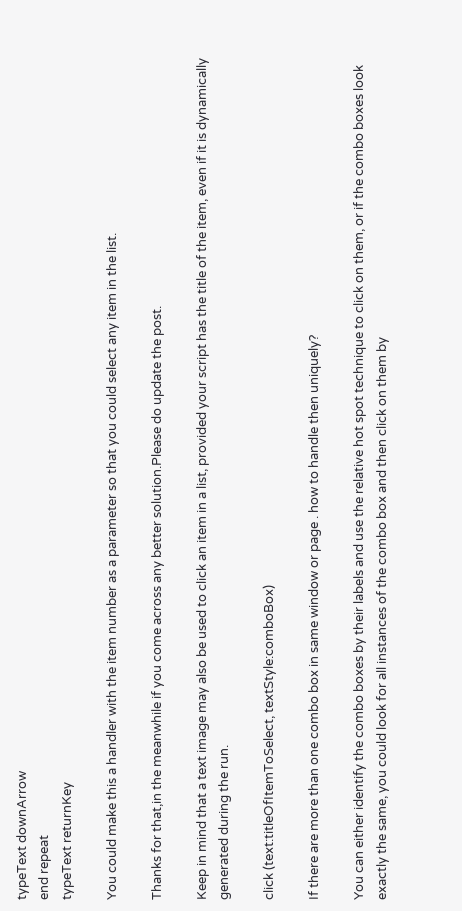typeText downArrow
end repeat
typeText returnKey

You could make this a handler with the item number as a parameter so that you could select any item in the list.

Thanks for that,in the meanwhile if you come across any better solution.Please do update the post.

Keep in mind that a text image may also be used to click an item in a list, provided your script has the title of the item, even if it is dynamically generated during the run.

click (text:titleOfItemToSelect, textStyle:comboBox)

If there are more than one combo box in same window or page . how to handle then uniquely?

You can either identify the combo boxes by their labels and use the relative hot spot technique to click on them, or if the combo boxes look exactly the same, you could look for all instances of the combo box and then click on them by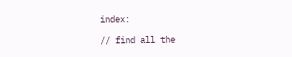index:

// find all the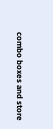combo boxes and store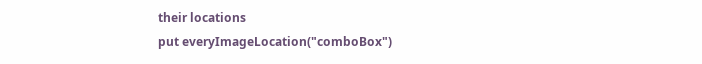their locations
put everyImageLocation("comboBox")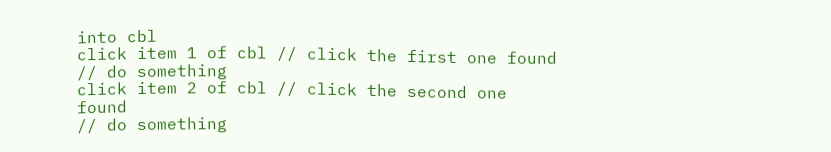into cbl
click item 1 of cbl // click the first one found
// do something
click item 2 of cbl // click the second one found
// do something